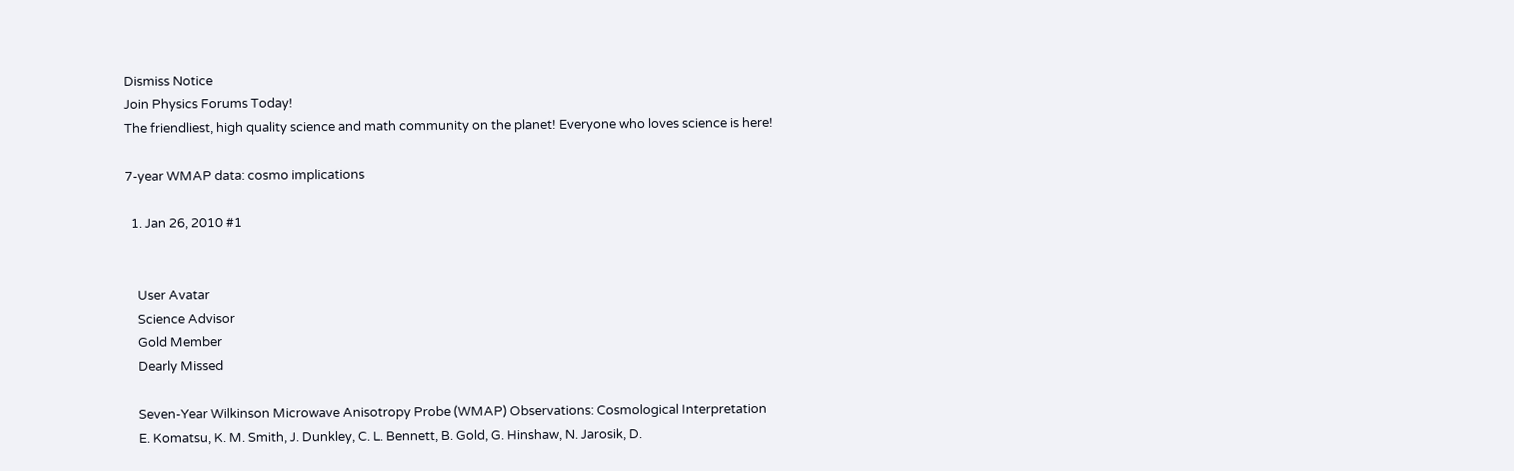Dismiss Notice
Join Physics Forums Today!
The friendliest, high quality science and math community on the planet! Everyone who loves science is here!

7-year WMAP data: cosmo implications

  1. Jan 26, 2010 #1


    User Avatar
    Science Advisor
    Gold Member
    Dearly Missed

    Seven-Year Wilkinson Microwave Anisotropy Probe (WMAP) Observations: Cosmological Interpretation
    E. Komatsu, K. M. Smith, J. Dunkley, C. L. Bennett, B. Gold, G. Hinshaw, N. Jarosik, D.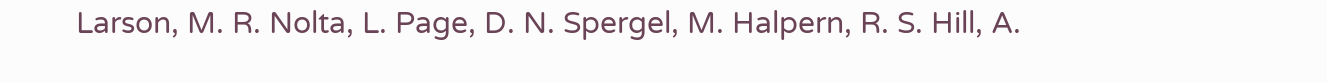Larson, M. R. Nolta, L. Page, D. N. Spergel, M. Halpern, R. S. Hill, A.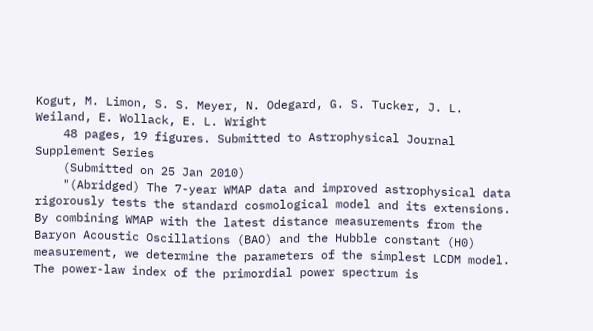Kogut, M. Limon, S. S. Meyer, N. Odegard, G. S. Tucker, J. L. Weiland, E. Wollack, E. L. Wright
    48 pages, 19 figures. Submitted to Astrophysical Journal Supplement Series
    (Submitted on 25 Jan 2010)
    "(Abridged) The 7-year WMAP data and improved astrophysical data rigorously tests the standard cosmological model and its extensions. By combining WMAP with the latest distance measurements from the Baryon Acoustic Oscillations (BAO) and the Hubble constant (H0) measurement, we determine the parameters of the simplest LCDM model. The power-law index of the primordial power spectrum is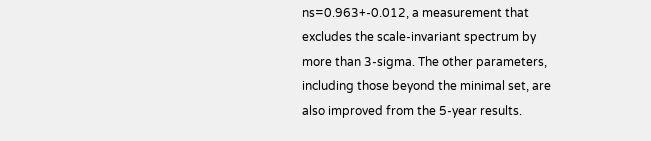ns=0.963+-0.012, a measurement that excludes the scale-invariant spectrum by more than 3-sigma. The other parameters, including those beyond the minimal set, are also improved from the 5-year results.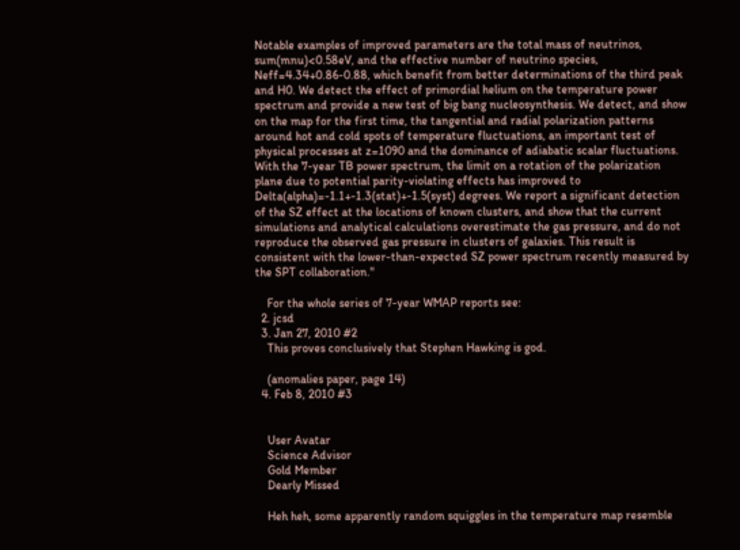Notable examples of improved parameters are the total mass of neutrinos, sum(mnu)<0.58eV, and the effective number of neutrino species, Neff=4.34+0.86-0.88, which benefit from better determinations of the third peak and H0. We detect the effect of primordial helium on the temperature power spectrum and provide a new test of big bang nucleosynthesis. We detect, and show on the map for the first time, the tangential and radial polarization patterns around hot and cold spots of temperature fluctuations, an important test of physical processes at z=1090 and the dominance of adiabatic scalar fluctuations. With the 7-year TB power spectrum, the limit on a rotation of the polarization plane due to potential parity-violating effects has improved to Delta(alpha)=-1.1+-1.3(stat)+-1.5(syst) degrees. We report a significant detection of the SZ effect at the locations of known clusters, and show that the current simulations and analytical calculations overestimate the gas pressure, and do not reproduce the observed gas pressure in clusters of galaxies. This result is consistent with the lower-than-expected SZ power spectrum recently measured by the SPT collaboration."

    For the whole series of 7-year WMAP reports see:
  2. jcsd
  3. Jan 27, 2010 #2
    This proves conclusively that Stephen Hawking is god.

    (anomalies paper, page 14)
  4. Feb 8, 2010 #3


    User Avatar
    Science Advisor
    Gold Member
    Dearly Missed

    Heh heh, some apparently random squiggles in the temperature map resemble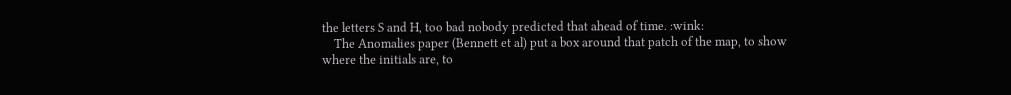the letters S and H, too bad nobody predicted that ahead of time. :wink:
    The Anomalies paper (Bennett et al) put a box around that patch of the map, to show where the initials are, to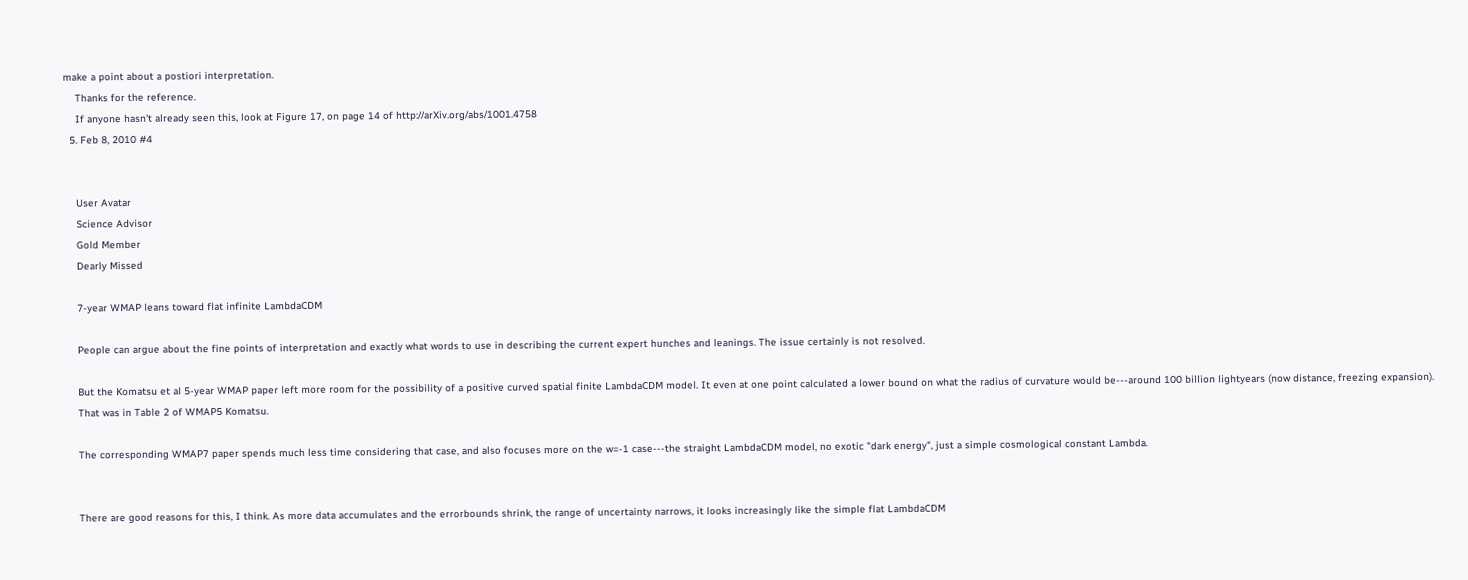make a point about a postiori interpretation.
    Thanks for the reference.
    If anyone hasn't already seen this, look at Figure 17, on page 14 of http://arXiv.org/abs/1001.4758
  5. Feb 8, 2010 #4


    User Avatar
    Science Advisor
    Gold Member
    Dearly Missed

    7-year WMAP leans toward flat infinite LambdaCDM

    People can argue about the fine points of interpretation and exactly what words to use in describing the current expert hunches and leanings. The issue certainly is not resolved.

    But the Komatsu et al 5-year WMAP paper left more room for the possibility of a positive curved spatial finite LambdaCDM model. It even at one point calculated a lower bound on what the radius of curvature would be---around 100 billion lightyears (now distance, freezing expansion).
    That was in Table 2 of WMAP5 Komatsu.

    The corresponding WMAP7 paper spends much less time considering that case, and also focuses more on the w=-1 case---the straight LambdaCDM model, no exotic "dark energy", just a simple cosmological constant Lambda.


    There are good reasons for this, I think. As more data accumulates and the errorbounds shrink, the range of uncertainty narrows, it looks increasingly like the simple flat LambdaCDM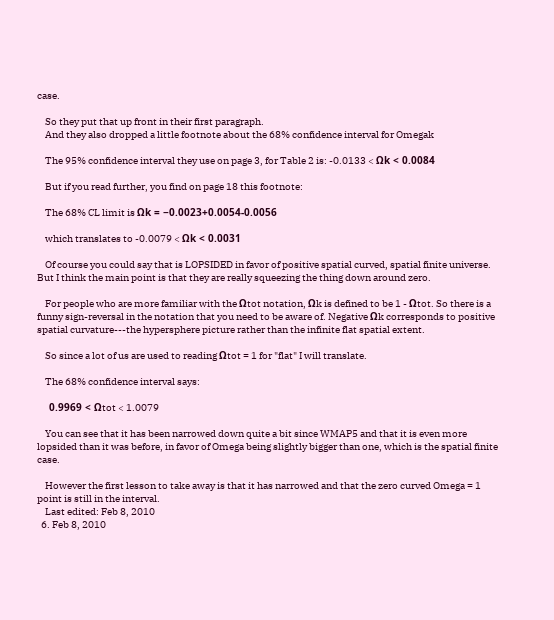case.

    So they put that up front in their first paragraph.
    And they also dropped a little footnote about the 68% confidence interval for Omegak

    The 95% confidence interval they use on page 3, for Table 2 is: -0.0133 < Ωk < 0.0084

    But if you read further, you find on page 18 this footnote:

    The 68% CL limit is Ωk = −0.0023+0.0054-0.0056

    which translates to -0.0079 < Ωk < 0.0031

    Of course you could say that is LOPSIDED in favor of positive spatial curved, spatial finite universe. But I think the main point is that they are really squeezing the thing down around zero.

    For people who are more familiar with the Ωtot notation, Ωk is defined to be 1 - Ωtot. So there is a funny sign-reversal in the notation that you need to be aware of. Negative Ωk corresponds to positive spatial curvature---the hypersphere picture rather than the infinite flat spatial extent.

    So since a lot of us are used to reading Ωtot = 1 for "flat" I will translate.

    The 68% confidence interval says:

    0.9969 < Ωtot < 1.0079

    You can see that it has been narrowed down quite a bit since WMAP5 and that it is even more lopsided than it was before, in favor of Omega being slightly bigger than one, which is the spatial finite case.

    However the first lesson to take away is that it has narrowed and that the zero curved Omega = 1 point is still in the interval.
    Last edited: Feb 8, 2010
  6. Feb 8, 2010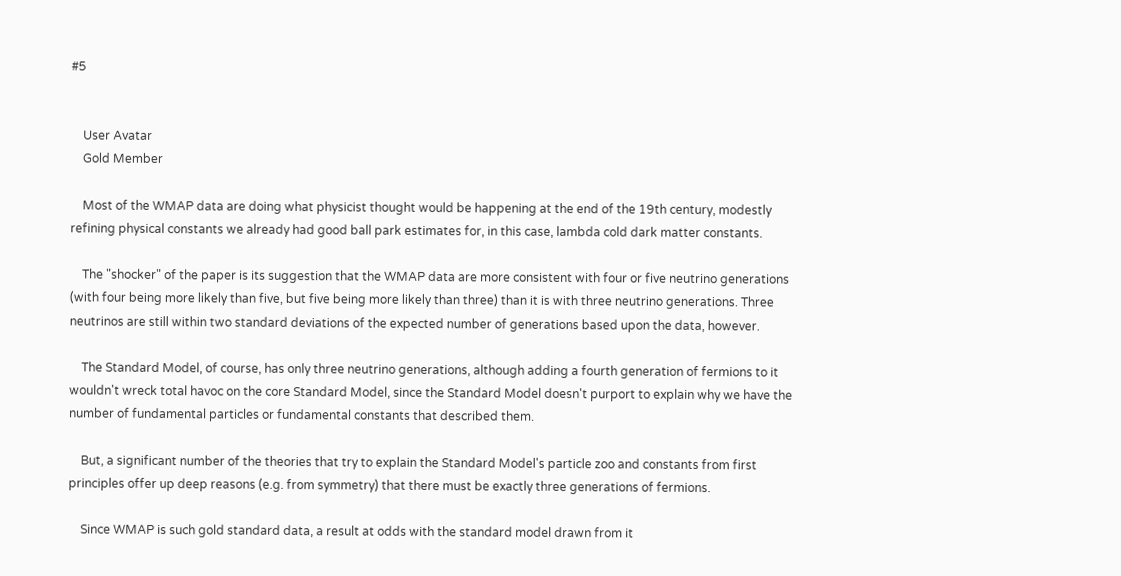#5


    User Avatar
    Gold Member

    Most of the WMAP data are doing what physicist thought would be happening at the end of the 19th century, modestly refining physical constants we already had good ball park estimates for, in this case, lambda cold dark matter constants.

    The "shocker" of the paper is its suggestion that the WMAP data are more consistent with four or five neutrino generations (with four being more likely than five, but five being more likely than three) than it is with three neutrino generations. Three neutrinos are still within two standard deviations of the expected number of generations based upon the data, however.

    The Standard Model, of course, has only three neutrino generations, although adding a fourth generation of fermions to it wouldn't wreck total havoc on the core Standard Model, since the Standard Model doesn't purport to explain why we have the number of fundamental particles or fundamental constants that described them.

    But, a significant number of the theories that try to explain the Standard Model's particle zoo and constants from first principles offer up deep reasons (e.g. from symmetry) that there must be exactly three generations of fermions.

    Since WMAP is such gold standard data, a result at odds with the standard model drawn from it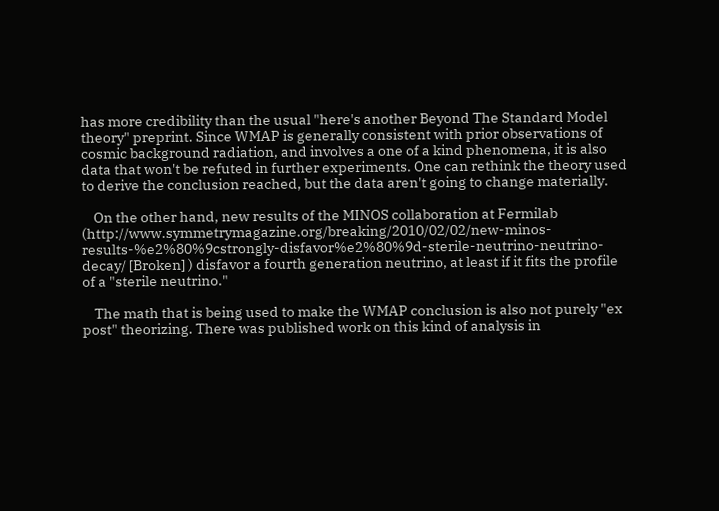has more credibility than the usual "here's another Beyond The Standard Model theory" preprint. Since WMAP is generally consistent with prior observations of cosmic background radiation, and involves a one of a kind phenomena, it is also data that won't be refuted in further experiments. One can rethink the theory used to derive the conclusion reached, but the data aren't going to change materially.

    On the other hand, new results of the MINOS collaboration at Fermilab (http://www.symmetrymagazine.org/breaking/2010/02/02/new-minos-results-%e2%80%9cstrongly-disfavor%e2%80%9d-sterile-neutrino-neutrino-decay/ [Broken] ) disfavor a fourth generation neutrino, at least if it fits the profile of a "sterile neutrino."

    The math that is being used to make the WMAP conclusion is also not purely "ex post" theorizing. There was published work on this kind of analysis in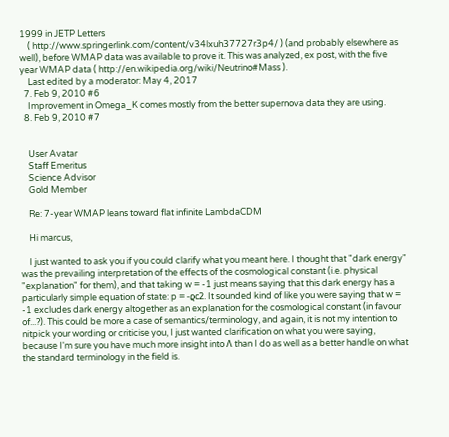1999 in JETP Letters
    ( http://www.springerlink.com/content/v34lxuh37727r3p4/ ) (and probably elsewhere as well), before WMAP data was available to prove it. This was analyzed, ex post, with the five year WMAP data ( http://en.wikipedia.org/wiki/Neutrino#Mass ).
    Last edited by a moderator: May 4, 2017
  7. Feb 9, 2010 #6
    Improvement in Omega_K comes mostly from the better supernova data they are using.
  8. Feb 9, 2010 #7


    User Avatar
    Staff Emeritus
    Science Advisor
    Gold Member

    Re: 7-year WMAP leans toward flat infinite LambdaCDM

    Hi marcus,

    I just wanted to ask you if you could clarify what you meant here. I thought that "dark energy" was the prevailing interpretation of the effects of the cosmological constant (i.e. physical "explanation" for them), and that taking w = -1 just means saying that this dark energy has a particularly simple equation of state: p = -ϱc2. It sounded kind of like you were saying that w = -1 excludes dark energy altogether as an explanation for the cosmological constant (in favour of...?). This could be more a case of semantics/terminology, and again, it is not my intention to nitpick your wording or criticise you, I just wanted clarification on what you were saying, because I'm sure you have much more insight into Λ than I do as well as a better handle on what the standard terminology in the field is.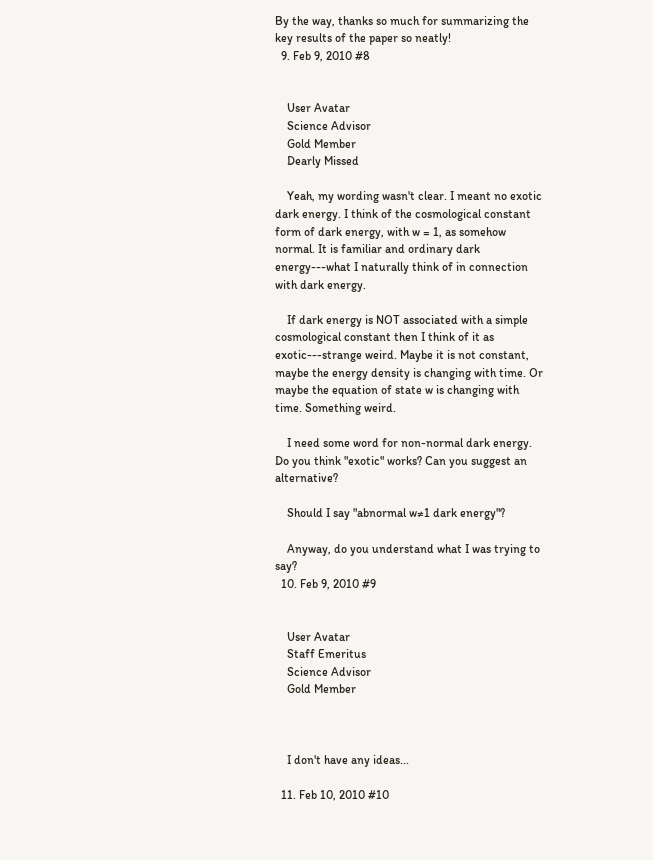By the way, thanks so much for summarizing the key results of the paper so neatly!
  9. Feb 9, 2010 #8


    User Avatar
    Science Advisor
    Gold Member
    Dearly Missed

    Yeah, my wording wasn't clear. I meant no exotic dark energy. I think of the cosmological constant form of dark energy, with w = 1, as somehow normal. It is familiar and ordinary dark energy---what I naturally think of in connection with dark energy.

    If dark energy is NOT associated with a simple cosmological constant then I think of it as exotic---strange weird. Maybe it is not constant, maybe the energy density is changing with time. Or maybe the equation of state w is changing with time. Something weird.

    I need some word for non-normal dark energy. Do you think "exotic" works? Can you suggest an alternative?

    Should I say "abnormal w≠1 dark energy"?

    Anyway, do you understand what I was trying to say?
  10. Feb 9, 2010 #9


    User Avatar
    Staff Emeritus
    Science Advisor
    Gold Member



    I don't have any ideas...

  11. Feb 10, 2010 #10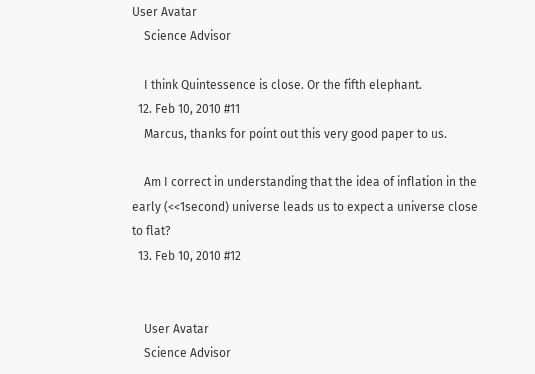User Avatar
    Science Advisor

    I think Quintessence is close. Or the fifth elephant.
  12. Feb 10, 2010 #11
    Marcus, thanks for point out this very good paper to us.

    Am I correct in understanding that the idea of inflation in the early (<<1second) universe leads us to expect a universe close to flat?
  13. Feb 10, 2010 #12


    User Avatar
    Science Advisor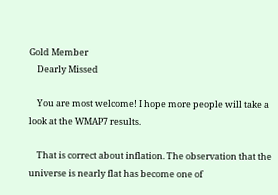Gold Member
    Dearly Missed

    You are most welcome! I hope more people will take a look at the WMAP7 results.

    That is correct about inflation. The observation that the universe is nearly flat has become one of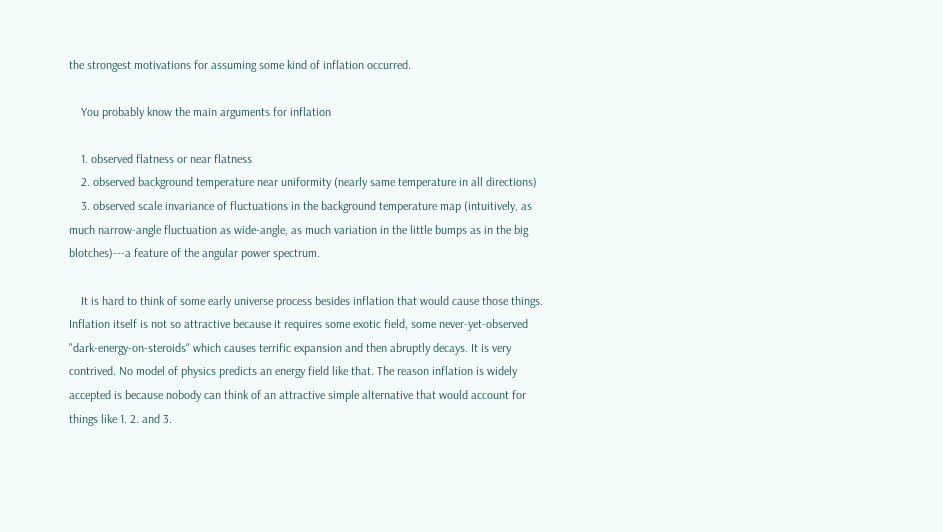the strongest motivations for assuming some kind of inflation occurred.

    You probably know the main arguments for inflation

    1. observed flatness or near flatness
    2. observed background temperature near uniformity (nearly same temperature in all directions)
    3. observed scale invariance of fluctuations in the background temperature map (intuitively, as much narrow-angle fluctuation as wide-angle, as much variation in the little bumps as in the big blotches)---a feature of the angular power spectrum.

    It is hard to think of some early universe process besides inflation that would cause those things. Inflation itself is not so attractive because it requires some exotic field, some never-yet-observed "dark-energy-on-steroids" which causes terrific expansion and then abruptly decays. It is very contrived. No model of physics predicts an energy field like that. The reason inflation is widely accepted is because nobody can think of an attractive simple alternative that would account for things like 1. 2. and 3.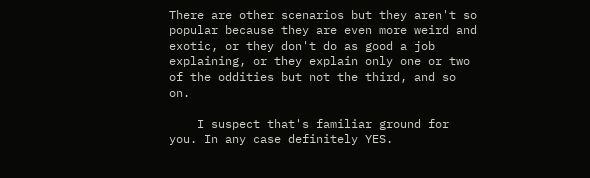There are other scenarios but they aren't so popular because they are even more weird and exotic, or they don't do as good a job explaining, or they explain only one or two of the oddities but not the third, and so on.

    I suspect that's familiar ground for you. In any case definitely YES.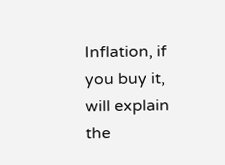Inflation, if you buy it, will explain the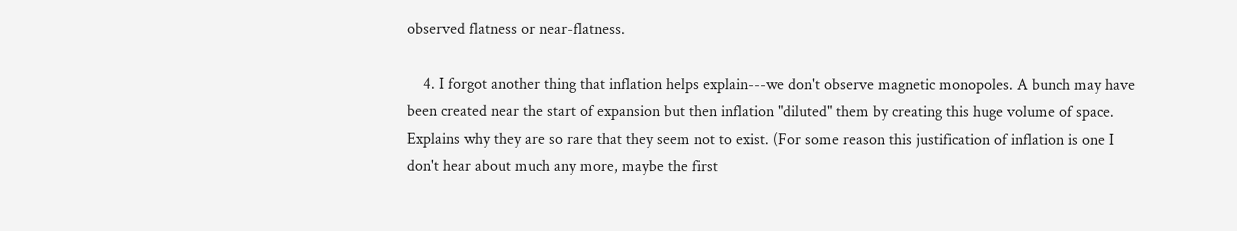observed flatness or near-flatness.

    4. I forgot another thing that inflation helps explain---we don't observe magnetic monopoles. A bunch may have been created near the start of expansion but then inflation "diluted" them by creating this huge volume of space. Explains why they are so rare that they seem not to exist. (For some reason this justification of inflation is one I don't hear about much any more, maybe the first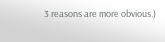3 reasons are more obvious.)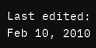Last edited: Feb 10, 2010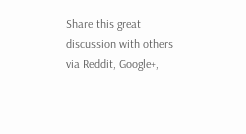Share this great discussion with others via Reddit, Google+,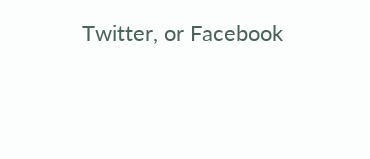Twitter, or Facebook